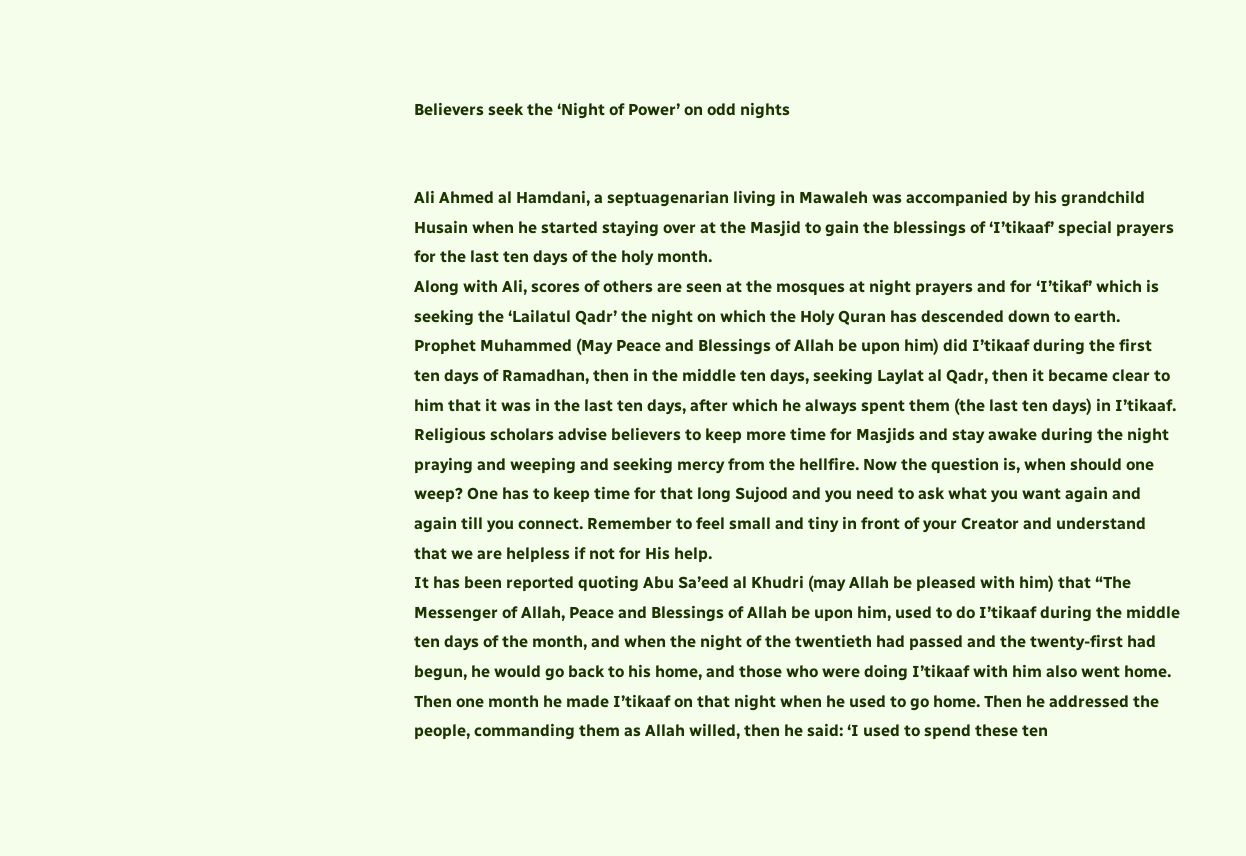Believers seek the ‘Night of Power’ on odd nights


Ali Ahmed al Hamdani, a septuagenarian living in Mawaleh was accompanied by his grandchild Husain when he started staying over at the Masjid to gain the blessings of ‘I’tikaaf’ special prayers for the last ten days of the holy month.
Along with Ali, scores of others are seen at the mosques at night prayers and for ‘I’tikaf’ which is seeking the ‘Lailatul Qadr’ the night on which the Holy Quran has descended down to earth.
Prophet Muhammed (May Peace and Blessings of Allah be upon him) did I’tikaaf during the first ten days of Ramadhan, then in the middle ten days, seeking Laylat al Qadr, then it became clear to him that it was in the last ten days, after which he always spent them (the last ten days) in I’tikaaf.
Religious scholars advise believers to keep more time for Masjids and stay awake during the night praying and weeping and seeking mercy from the hellfire. Now the question is, when should one weep? One has to keep time for that long Sujood and you need to ask what you want again and again till you connect. Remember to feel small and tiny in front of your Creator and understand that we are helpless if not for His help.
It has been reported quoting Abu Sa’eed al Khudri (may Allah be pleased with him) that “The Messenger of Allah, Peace and Blessings of Allah be upon him, used to do I’tikaaf during the middle ten days of the month, and when the night of the twentieth had passed and the twenty-first had begun, he would go back to his home, and those who were doing I’tikaaf with him also went home.
Then one month he made I’tikaaf on that night when he used to go home. Then he addressed the people, commanding them as Allah willed, then he said: ‘I used to spend these ten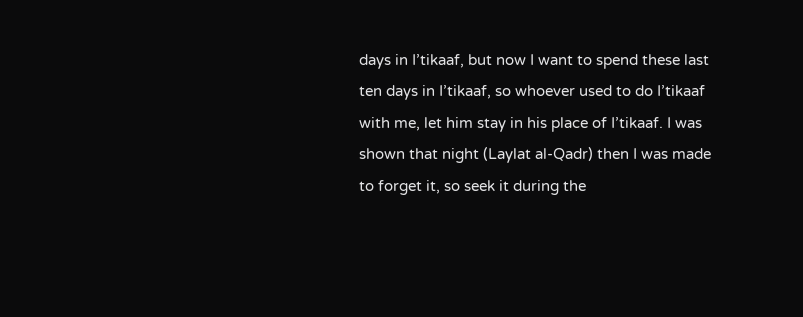days in I’tikaaf, but now I want to spend these last ten days in I’tikaaf, so whoever used to do I’tikaaf with me, let him stay in his place of I’tikaaf. I was shown that night (Laylat al-Qadr) then I was made to forget it, so seek it during the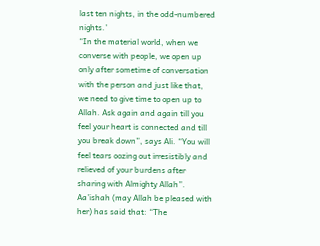last ten nights, in the odd-numbered nights.’
“In the material world, when we converse with people, we open up only after sometime of conversation with the person and just like that, we need to give time to open up to Allah. Ask again and again till you feel your heart is connected and till you break down”, says Ali. “You will feel tears oozing out irresistibly and relieved of your burdens after sharing with Almighty Allah”.
Aa’ishah (may Allah be pleased with her) has said that: “The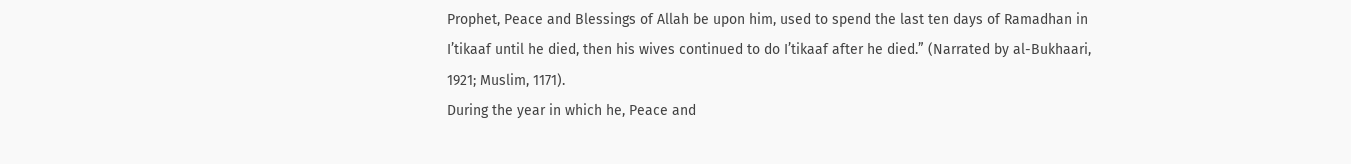Prophet, Peace and Blessings of Allah be upon him, used to spend the last ten days of Ramadhan in I’tikaaf until he died, then his wives continued to do I’tikaaf after he died.” (Narrated by al-Bukhaari, 1921; Muslim, 1171).
During the year in which he, Peace and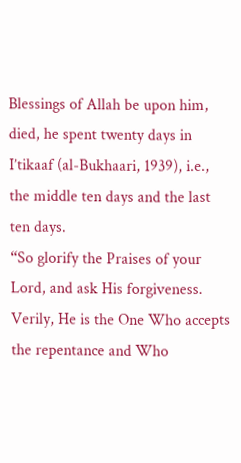Blessings of Allah be upon him, died, he spent twenty days in I’tikaaf (al-Bukhaari, 1939), i.e., the middle ten days and the last ten days.
“So glorify the Praises of your Lord, and ask His forgiveness. Verily, He is the One Who accepts the repentance and Who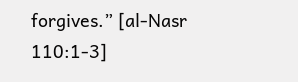forgives.” [al-Nasr 110:1-3]